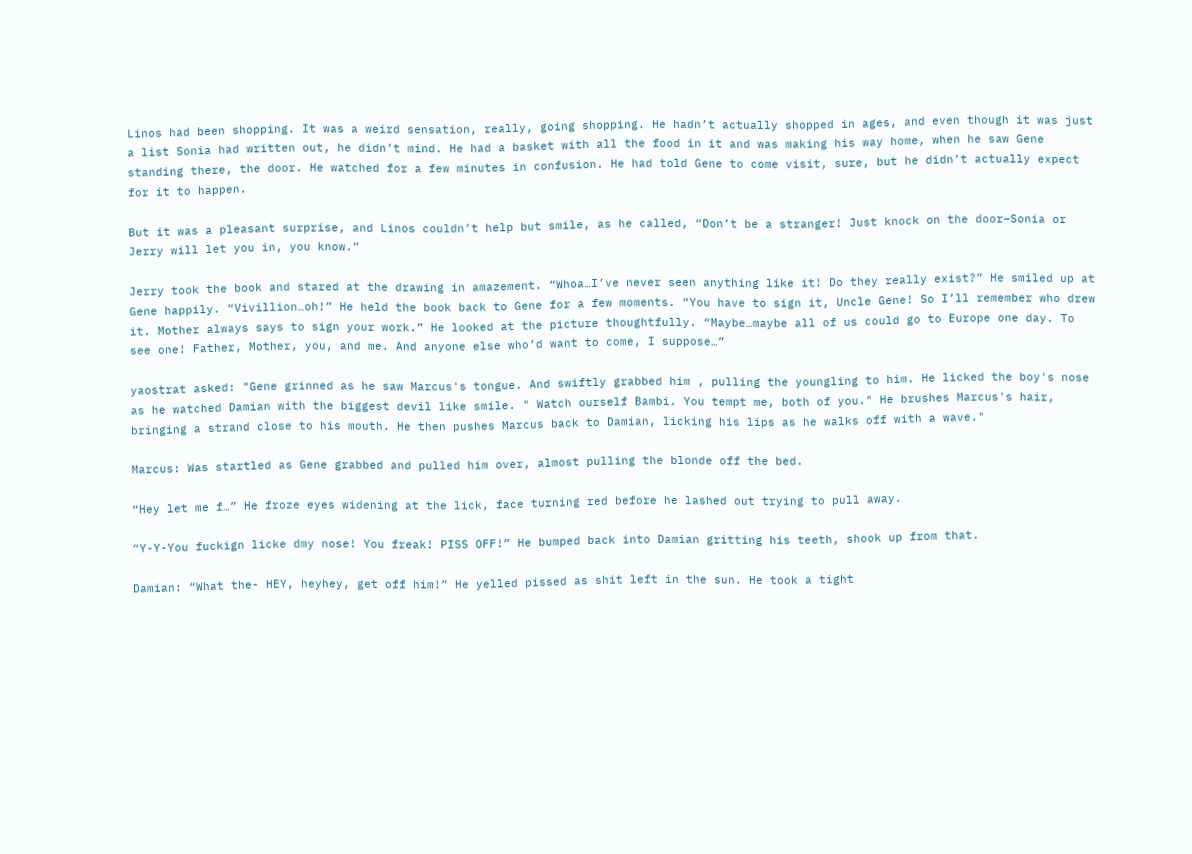Linos had been shopping. It was a weird sensation, really, going shopping. He hadn’t actually shopped in ages, and even though it was just a list Sonia had written out, he didn’t mind. He had a basket with all the food in it and was making his way home, when he saw Gene standing there, the door. He watched for a few minutes in confusion. He had told Gene to come visit, sure, but he didn’t actually expect for it to happen.

But it was a pleasant surprise, and Linos couldn’t help but smile, as he called, “Don’t be a stranger! Just knock on the door–Sonia or Jerry will let you in, you know.”

Jerry took the book and stared at the drawing in amazement. “Whoa…I’ve never seen anything like it! Do they really exist?” He smiled up at Gene happily. “Vivillion…oh!” He held the book back to Gene for a few moments. “You have to sign it, Uncle Gene! So I’ll remember who drew it. Mother always says to sign your work.” He looked at the picture thoughtfully. “Maybe…maybe all of us could go to Europe one day. To see one! Father, Mother, you, and me. And anyone else who’d want to come, I suppose…”

yaostrat asked: "Gene grinned as he saw Marcus's tongue. And swiftly grabbed him , pulling the youngling to him. He licked the boy's nose as he watched Damian with the biggest devil like smile. " Watch ourself Bambi. You tempt me, both of you." He brushes Marcus's hair, bringing a strand close to his mouth. He then pushes Marcus back to Damian, licking his lips as he walks off with a wave."

Marcus: Was startled as Gene grabbed and pulled him over, almost pulling the blonde off the bed.

“Hey let me f…” He froze eyes widening at the lick, face turning red before he lashed out trying to pull away.

“Y-Y-You fuckign licke dmy nose! You freak! PISS OFF!” He bumped back into Damian gritting his teeth, shook up from that.

Damian: “What the- HEY, heyhey, get off him!” He yelled pissed as shit left in the sun. He took a tight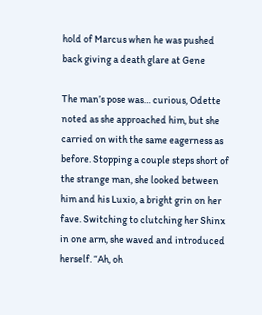hold of Marcus when he was pushed back giving a death glare at Gene

The man’s pose was… curious, Odette noted as she approached him, but she carried on with the same eagerness as before. Stopping a couple steps short of the strange man, she looked between him and his Luxio, a bright grin on her fave. Switching to clutching her Shinx in one arm, she waved and introduced herself. “Ah, oh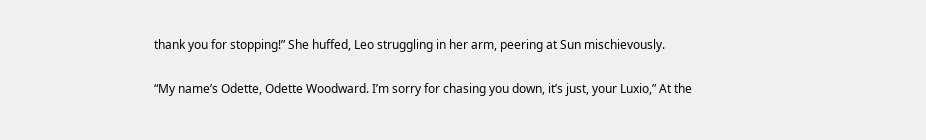thank you for stopping!” She huffed, Leo struggling in her arm, peering at Sun mischievously.

“My name’s Odette, Odette Woodward. I’m sorry for chasing you down, it’s just, your Luxio,” At the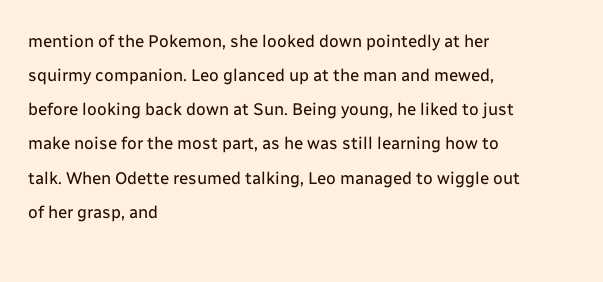mention of the Pokemon, she looked down pointedly at her squirmy companion. Leo glanced up at the man and mewed, before looking back down at Sun. Being young, he liked to just make noise for the most part, as he was still learning how to talk. When Odette resumed talking, Leo managed to wiggle out of her grasp, and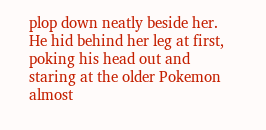plop down neatly beside her. He hid behind her leg at first, poking his head out and staring at the older Pokemon almost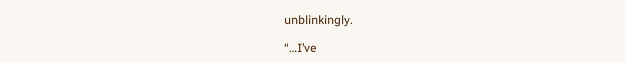unblinkingly.

“…I’ve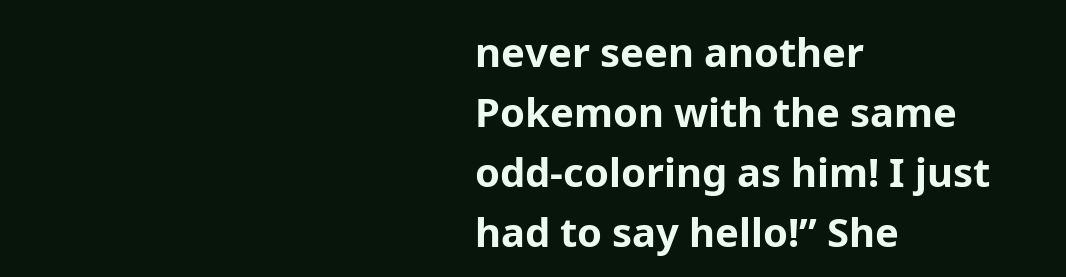never seen another Pokemon with the same odd-coloring as him! I just had to say hello!” She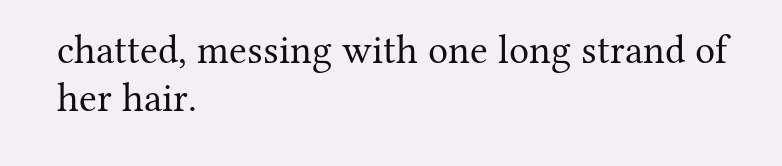chatted, messing with one long strand of her hair.